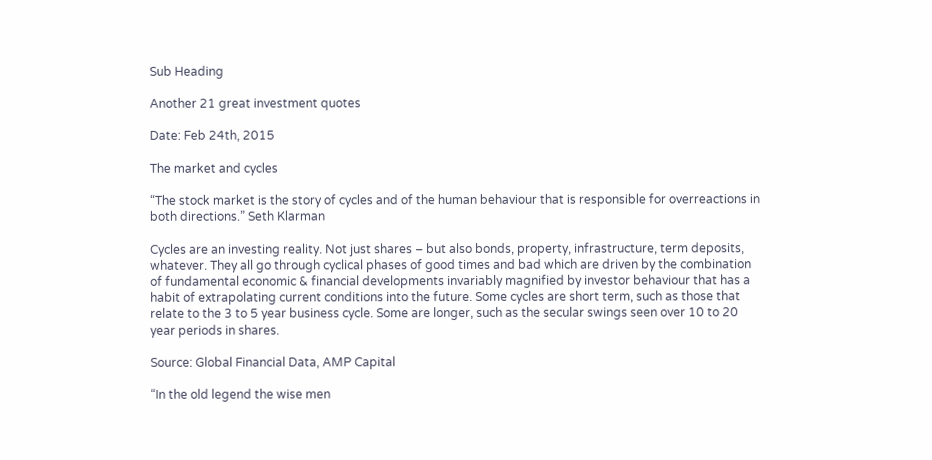Sub Heading

Another 21 great investment quotes

Date: Feb 24th, 2015

The market and cycles

“The stock market is the story of cycles and of the human behaviour that is responsible for overreactions in both directions.” Seth Klarman

Cycles are an investing reality. Not just shares – but also bonds, property, infrastructure, term deposits, whatever. They all go through cyclical phases of good times and bad which are driven by the combination of fundamental economic & financial developments invariably magnified by investor behaviour that has a habit of extrapolating current conditions into the future. Some cycles are short term, such as those that relate to the 3 to 5 year business cycle. Some are longer, such as the secular swings seen over 10 to 20 year periods in shares.

Source: Global Financial Data, AMP Capital

“In the old legend the wise men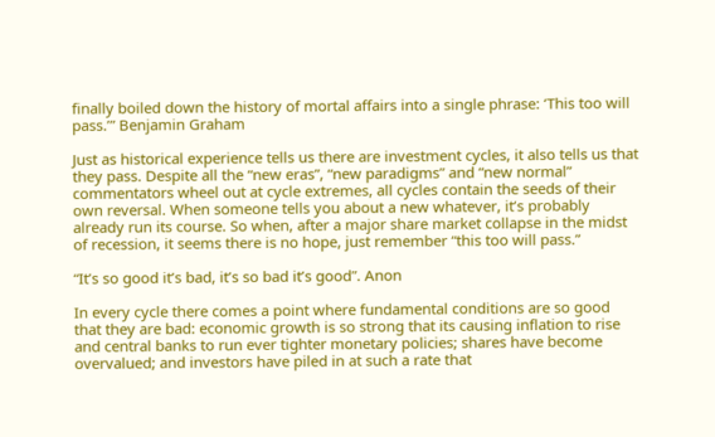finally boiled down the history of mortal affairs into a single phrase: ‘This too will pass.’” Benjamin Graham

Just as historical experience tells us there are investment cycles, it also tells us that they pass. Despite all the “new eras”, “new paradigms” and “new normal” commentators wheel out at cycle extremes, all cycles contain the seeds of their own reversal. When someone tells you about a new whatever, it’s probably already run its course. So when, after a major share market collapse in the midst of recession, it seems there is no hope, just remember “this too will pass.”

“It’s so good it’s bad, it’s so bad it’s good”. Anon

In every cycle there comes a point where fundamental conditions are so good that they are bad: economic growth is so strong that its causing inflation to rise and central banks to run ever tighter monetary policies; shares have become overvalued; and investors have piled in at such a rate that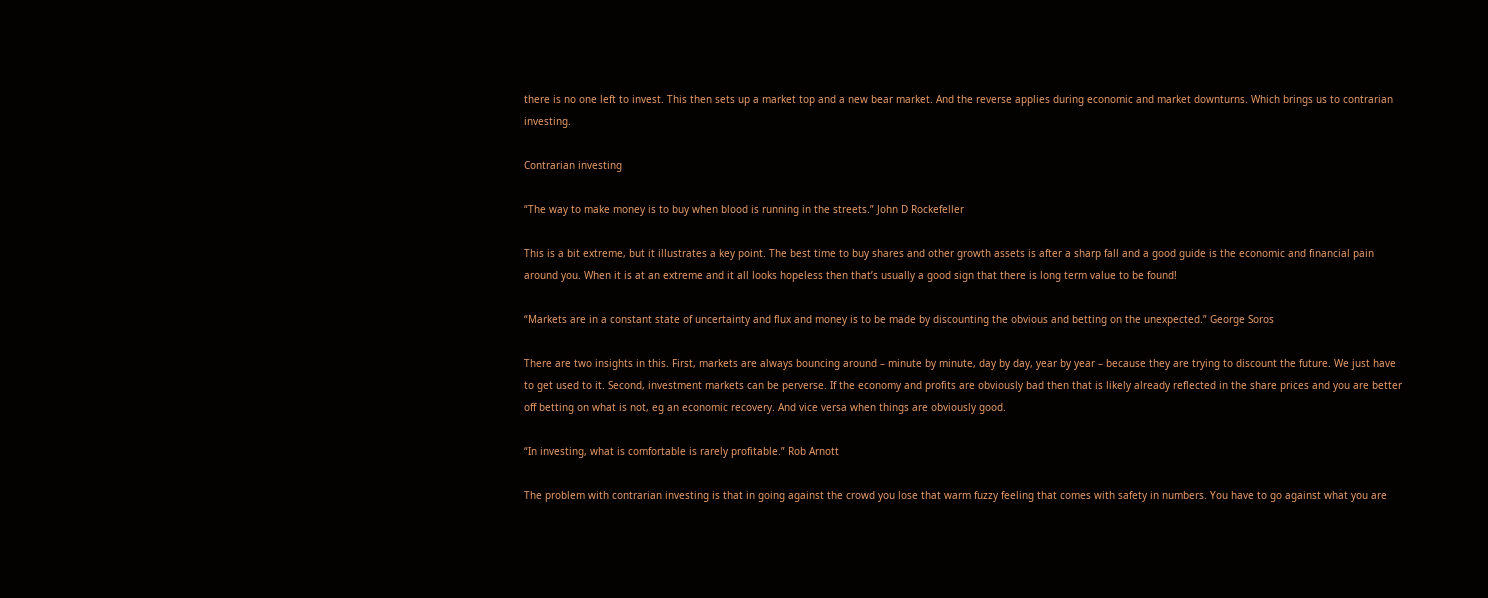there is no one left to invest. This then sets up a market top and a new bear market. And the reverse applies during economic and market downturns. Which brings us to contrarian investing.

Contrarian investing

“The way to make money is to buy when blood is running in the streets.” John D Rockefeller

This is a bit extreme, but it illustrates a key point. The best time to buy shares and other growth assets is after a sharp fall and a good guide is the economic and financial pain around you. When it is at an extreme and it all looks hopeless then that’s usually a good sign that there is long term value to be found!

“Markets are in a constant state of uncertainty and flux and money is to be made by discounting the obvious and betting on the unexpected.” George Soros

There are two insights in this. First, markets are always bouncing around – minute by minute, day by day, year by year – because they are trying to discount the future. We just have to get used to it. Second, investment markets can be perverse. If the economy and profits are obviously bad then that is likely already reflected in the share prices and you are better off betting on what is not, eg an economic recovery. And vice versa when things are obviously good.

“In investing, what is comfortable is rarely profitable.” Rob Arnott

The problem with contrarian investing is that in going against the crowd you lose that warm fuzzy feeling that comes with safety in numbers. You have to go against what you are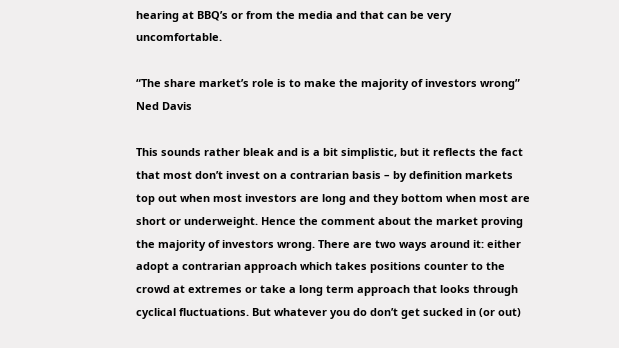hearing at BBQ’s or from the media and that can be very uncomfortable.

“The share market’s role is to make the majority of investors wrong” Ned Davis

This sounds rather bleak and is a bit simplistic, but it reflects the fact that most don’t invest on a contrarian basis – by definition markets top out when most investors are long and they bottom when most are short or underweight. Hence the comment about the market proving the majority of investors wrong. There are two ways around it: either adopt a contrarian approach which takes positions counter to the crowd at extremes or take a long term approach that looks through cyclical fluctuations. But whatever you do don’t get sucked in (or out)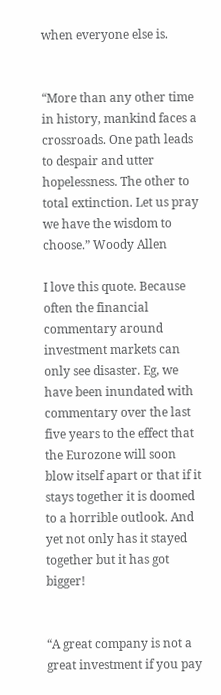when everyone else is.


“More than any other time in history, mankind faces a crossroads. One path leads to despair and utter hopelessness. The other to total extinction. Let us pray we have the wisdom to choose.” Woody Allen

I love this quote. Because often the financial commentary around investment markets can only see disaster. Eg, we have been inundated with commentary over the last five years to the effect that the Eurozone will soon blow itself apart or that if it stays together it is doomed to a horrible outlook. And yet not only has it stayed together but it has got bigger!


“A great company is not a great investment if you pay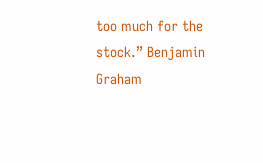too much for the stock.” Benjamin Graham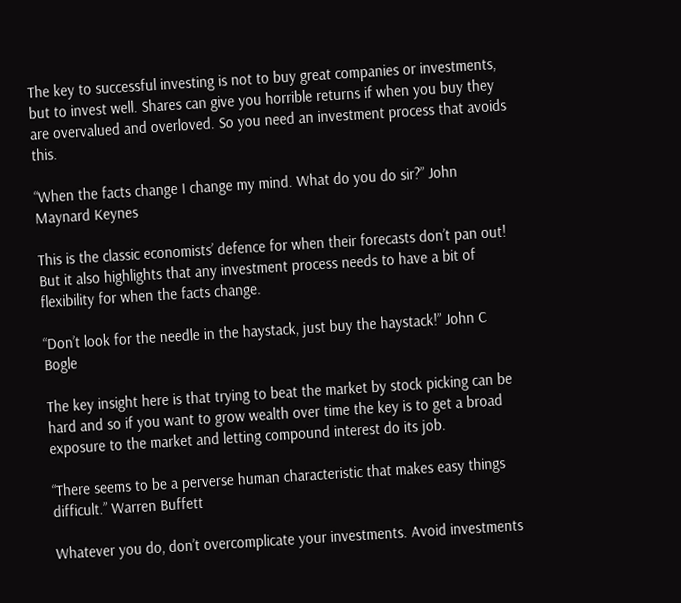The key to successful investing is not to buy great companies or investments, but to invest well. Shares can give you horrible returns if when you buy they are overvalued and overloved. So you need an investment process that avoids this.

“When the facts change I change my mind. What do you do sir?” John Maynard Keynes

This is the classic economists’ defence for when their forecasts don’t pan out! But it also highlights that any investment process needs to have a bit of flexibility for when the facts change.

“Don’t look for the needle in the haystack, just buy the haystack!” John C Bogle

The key insight here is that trying to beat the market by stock picking can be hard and so if you want to grow wealth over time the key is to get a broad exposure to the market and letting compound interest do its job.

“There seems to be a perverse human characteristic that makes easy things difficult.” Warren Buffett

Whatever you do, don’t overcomplicate your investments. Avoid investments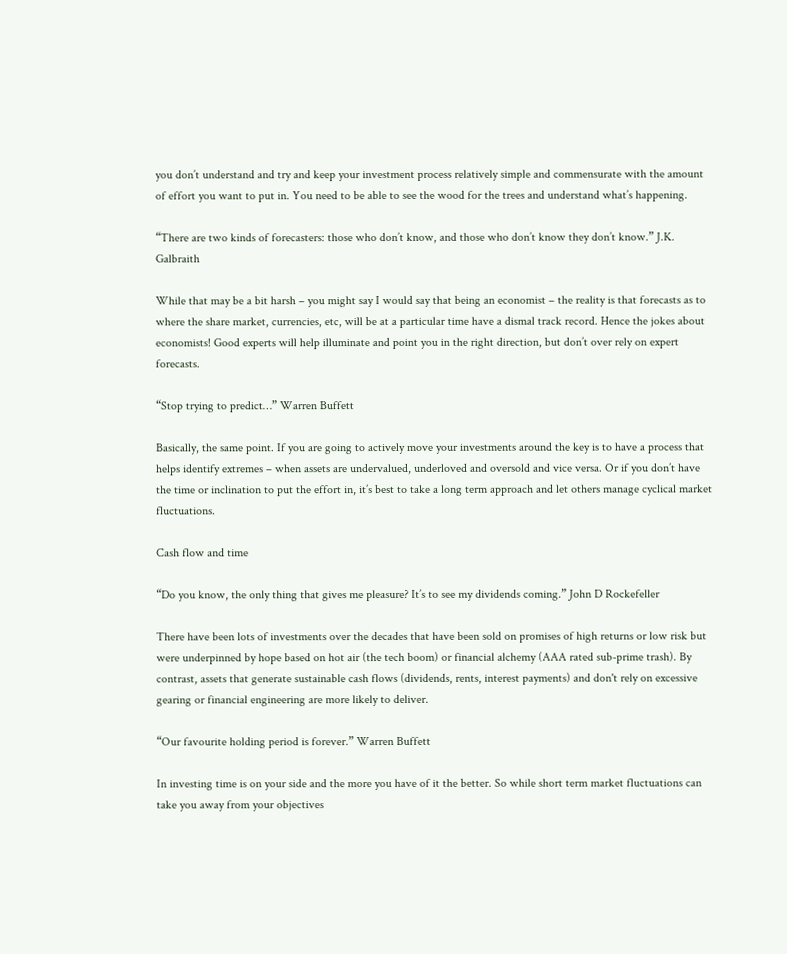you don’t understand and try and keep your investment process relatively simple and commensurate with the amount of effort you want to put in. You need to be able to see the wood for the trees and understand what’s happening.

“There are two kinds of forecasters: those who don’t know, and those who don’t know they don’t know.” J.K. Galbraith

While that may be a bit harsh – you might say I would say that being an economist – the reality is that forecasts as to where the share market, currencies, etc, will be at a particular time have a dismal track record. Hence the jokes about economists! Good experts will help illuminate and point you in the right direction, but don’t over rely on expert forecasts.

“Stop trying to predict…” Warren Buffett

Basically, the same point. If you are going to actively move your investments around the key is to have a process that helps identify extremes – when assets are undervalued, underloved and oversold and vice versa. Or if you don’t have the time or inclination to put the effort in, it’s best to take a long term approach and let others manage cyclical market fluctuations.

Cash flow and time

“Do you know, the only thing that gives me pleasure? It’s to see my dividends coming.” John D Rockefeller

There have been lots of investments over the decades that have been sold on promises of high returns or low risk but were underpinned by hope based on hot air (the tech boom) or financial alchemy (AAA rated sub-prime trash). By contrast, assets that generate sustainable cash flows (dividends, rents, interest payments) and don't rely on excessive gearing or financial engineering are more likely to deliver.

“Our favourite holding period is forever.” Warren Buffett

In investing time is on your side and the more you have of it the better. So while short term market fluctuations can take you away from your objectives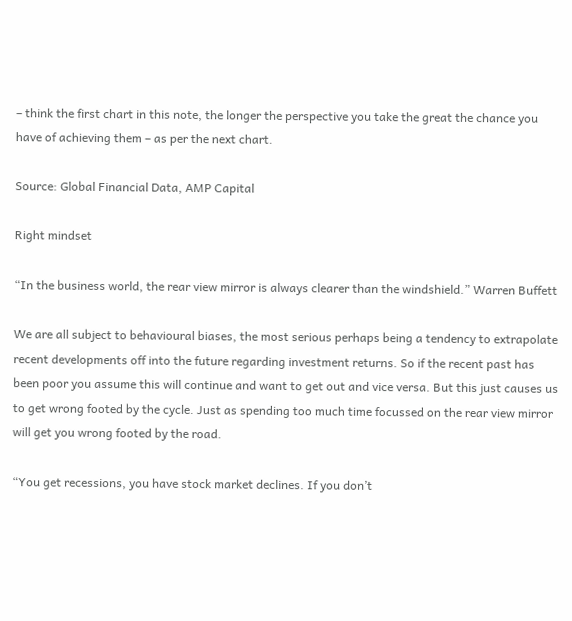– think the first chart in this note, the longer the perspective you take the great the chance you have of achieving them – as per the next chart.

Source: Global Financial Data, AMP Capital

Right mindset

“In the business world, the rear view mirror is always clearer than the windshield.” Warren Buffett

We are all subject to behavioural biases, the most serious perhaps being a tendency to extrapolate recent developments off into the future regarding investment returns. So if the recent past has been poor you assume this will continue and want to get out and vice versa. But this just causes us to get wrong footed by the cycle. Just as spending too much time focussed on the rear view mirror will get you wrong footed by the road.

“You get recessions, you have stock market declines. If you don’t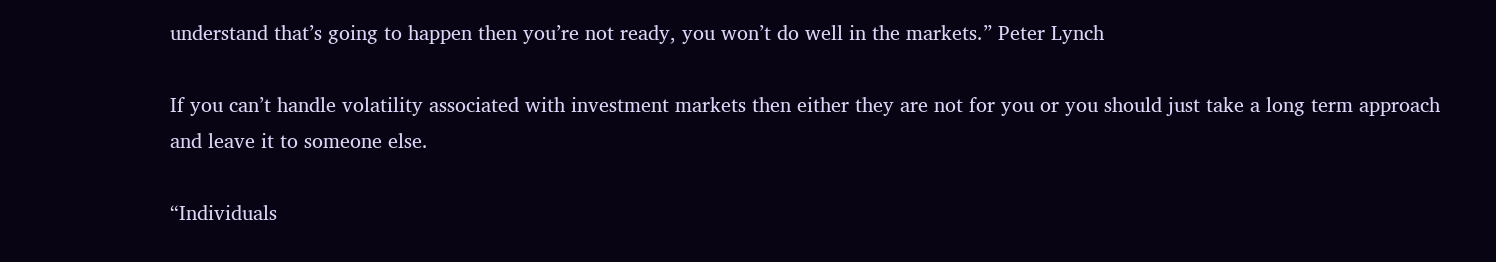understand that’s going to happen then you’re not ready, you won’t do well in the markets.” Peter Lynch

If you can’t handle volatility associated with investment markets then either they are not for you or you should just take a long term approach and leave it to someone else.

“Individuals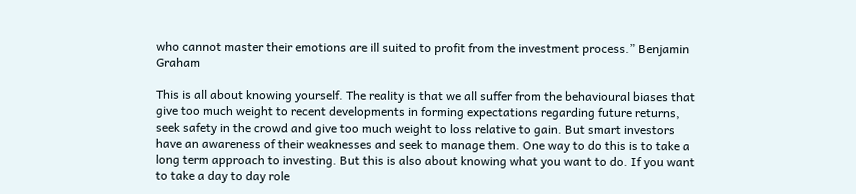who cannot master their emotions are ill suited to profit from the investment process.” Benjamin Graham

This is all about knowing yourself. The reality is that we all suffer from the behavioural biases that give too much weight to recent developments in forming expectations regarding future returns, seek safety in the crowd and give too much weight to loss relative to gain. But smart investors have an awareness of their weaknesses and seek to manage them. One way to do this is to take a long term approach to investing. But this is also about knowing what you want to do. If you want to take a day to day role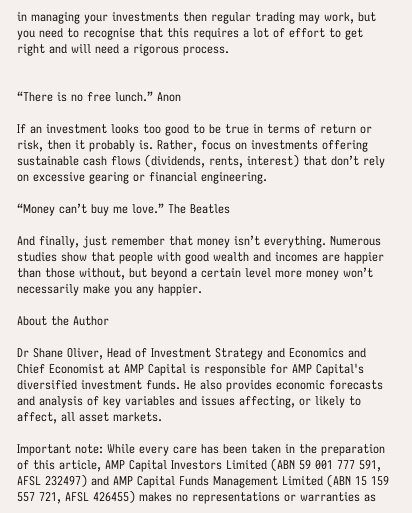in managing your investments then regular trading may work, but you need to recognise that this requires a lot of effort to get right and will need a rigorous process.


“There is no free lunch.” Anon

If an investment looks too good to be true in terms of return or risk, then it probably is. Rather, focus on investments offering sustainable cash flows (dividends, rents, interest) that don’t rely on excessive gearing or financial engineering.

“Money can’t buy me love.” The Beatles

And finally, just remember that money isn’t everything. Numerous studies show that people with good wealth and incomes are happier than those without, but beyond a certain level more money won’t necessarily make you any happier.

About the Author

Dr Shane Oliver, Head of Investment Strategy and Economics and Chief Economist at AMP Capital is responsible for AMP Capital's diversified investment funds. He also provides economic forecasts and analysis of key variables and issues affecting, or likely to affect, all asset markets.

Important note: While every care has been taken in the preparation of this article, AMP Capital Investors Limited (ABN 59 001 777 591, AFSL 232497) and AMP Capital Funds Management Limited (ABN 15 159 557 721, AFSL 426455) makes no representations or warranties as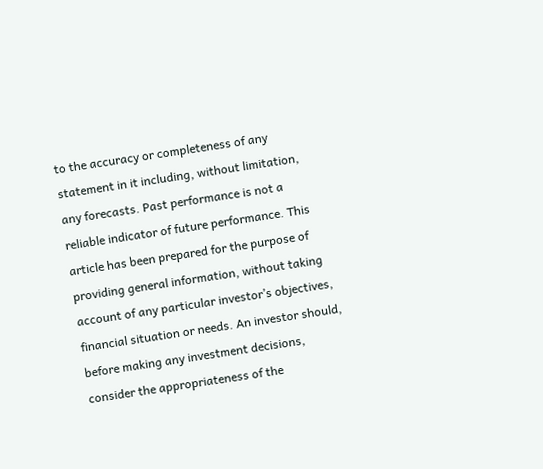to the accuracy or completeness of any statement in it including, without limitation, any forecasts. Past performance is not a reliable indicator of future performance. This article has been prepared for the purpose of providing general information, without taking account of any particular investor’s objectives, financial situation or needs. An investor should, before making any investment decisions, consider the appropriateness of the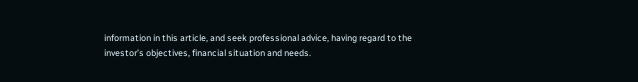information in this article, and seek professional advice, having regard to the investor’s objectives, financial situation and needs.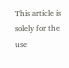This article is solely for the use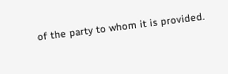of the party to whom it is provided.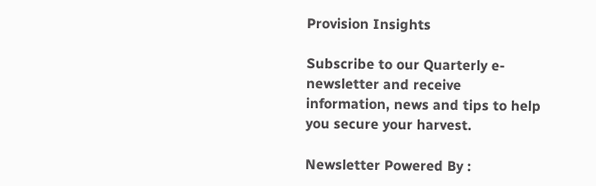Provision Insights

Subscribe to our Quarterly e-newsletter and receive information, news and tips to help you secure your harvest.

Newsletter Powered By :